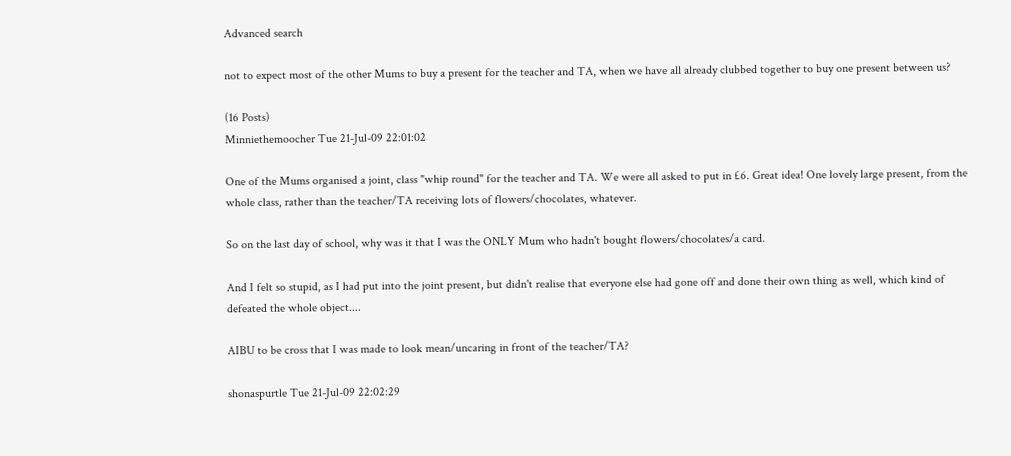Advanced search

not to expect most of the other Mums to buy a present for the teacher and TA, when we have all already clubbed together to buy one present between us?

(16 Posts)
Minniethemoocher Tue 21-Jul-09 22:01:02

One of the Mums organised a joint, class "whip round" for the teacher and TA. We were all asked to put in £6. Great idea! One lovely large present, from the whole class, rather than the teacher/TA receiving lots of flowers/chocolates, whatever.

So on the last day of school, why was it that I was the ONLY Mum who hadn't bought flowers/chocolates/a card.

And I felt so stupid, as I had put into the joint present, but didn't realise that everyone else had gone off and done their own thing as well, which kind of defeated the whole object....

AIBU to be cross that I was made to look mean/uncaring in front of the teacher/TA?

shonaspurtle Tue 21-Jul-09 22:02:29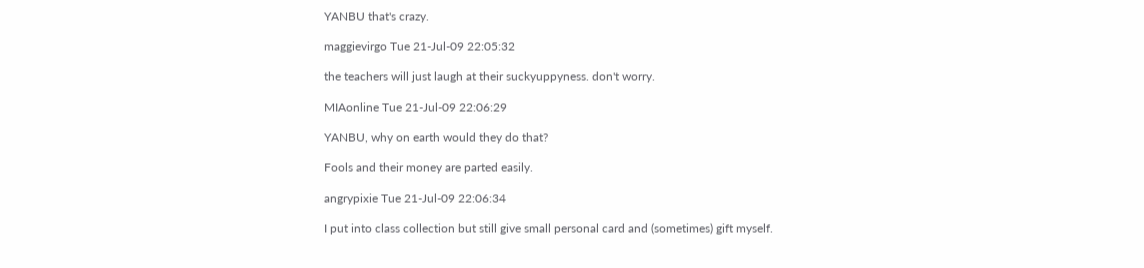YANBU that's crazy.

maggievirgo Tue 21-Jul-09 22:05:32

the teachers will just laugh at their suckyuppyness. don't worry.

MIAonline Tue 21-Jul-09 22:06:29

YANBU, why on earth would they do that?

Fools and their money are parted easily.

angrypixie Tue 21-Jul-09 22:06:34

I put into class collection but still give small personal card and (sometimes) gift myself.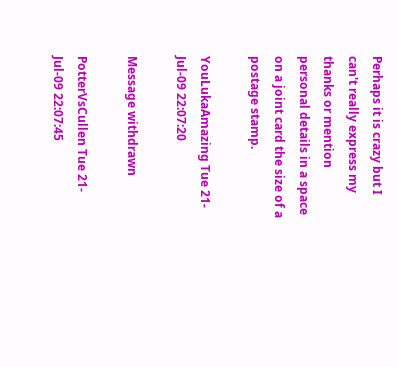Perhaps it is crazy but I can't really express my thanks or mention personal details in a space on a joint card the size of a postage stamp.

YouLukaAmazing Tue 21-Jul-09 22:07:20

Message withdrawn

PotterVsCullen Tue 21-Jul-09 22:07:45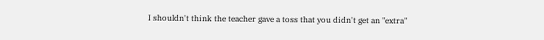I shouldn't think the teacher gave a toss that you didn't get an "extra"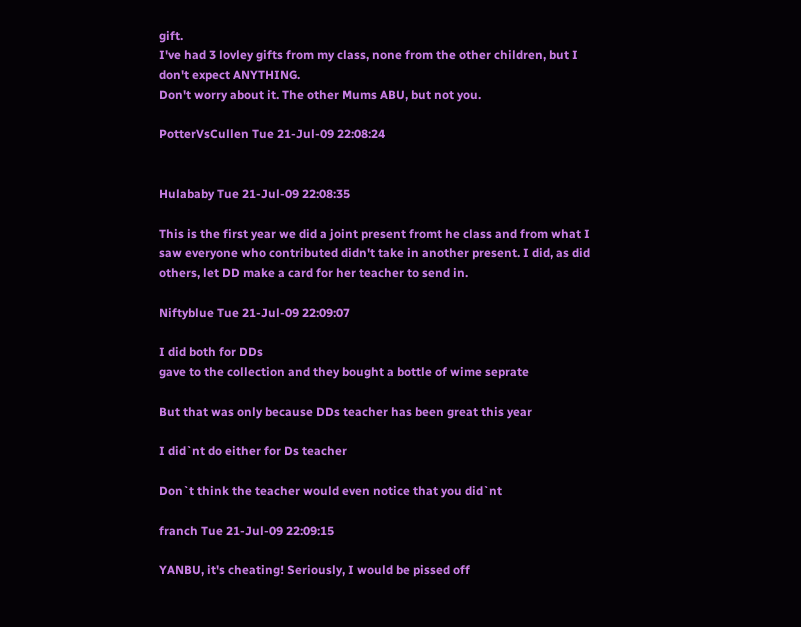gift.
I've had 3 lovley gifts from my class, none from the other children, but I don't expect ANYTHING.
Don't worry about it. The other Mums ABU, but not you.

PotterVsCullen Tue 21-Jul-09 22:08:24


Hulababy Tue 21-Jul-09 22:08:35

This is the first year we did a joint present fromt he class and from what I saw everyone who contributed didn't take in another present. I did, as did others, let DD make a card for her teacher to send in.

Niftyblue Tue 21-Jul-09 22:09:07

I did both for DDs
gave to the collection and they bought a bottle of wime seprate

But that was only because DDs teacher has been great this year

I did`nt do either for Ds teacher

Don`t think the teacher would even notice that you did`nt

franch Tue 21-Jul-09 22:09:15

YANBU, it's cheating! Seriously, I would be pissed off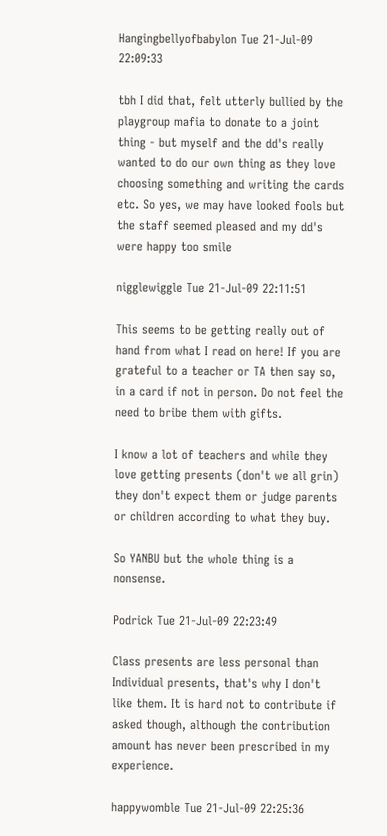Hangingbellyofbabylon Tue 21-Jul-09 22:09:33

tbh I did that, felt utterly bullied by the playgroup mafia to donate to a joint thing - but myself and the dd's really wanted to do our own thing as they love choosing something and writing the cards etc. So yes, we may have looked fools but the staff seemed pleased and my dd's were happy too smile

nigglewiggle Tue 21-Jul-09 22:11:51

This seems to be getting really out of hand from what I read on here! If you are grateful to a teacher or TA then say so, in a card if not in person. Do not feel the need to bribe them with gifts.

I know a lot of teachers and while they love getting presents (don't we all grin) they don't expect them or judge parents or children according to what they buy.

So YANBU but the whole thing is a nonsense.

Podrick Tue 21-Jul-09 22:23:49

Class presents are less personal than Individual presents, that's why I don't like them. It is hard not to contribute if asked though, although the contribution amount has never been prescribed in my experience.

happywomble Tue 21-Jul-09 22:25:36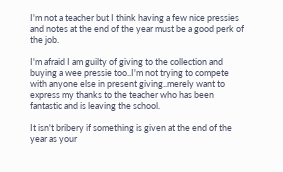I'm not a teacher but I think having a few nice pressies and notes at the end of the year must be a good perk of the job.

I'm afraid I am guilty of giving to the collection and buying a wee pressie too..I'm not trying to compete with anyone else in present giving..merely want to express my thanks to the teacher who has been fantastic and is leaving the school.

It isn't bribery if something is given at the end of the year as your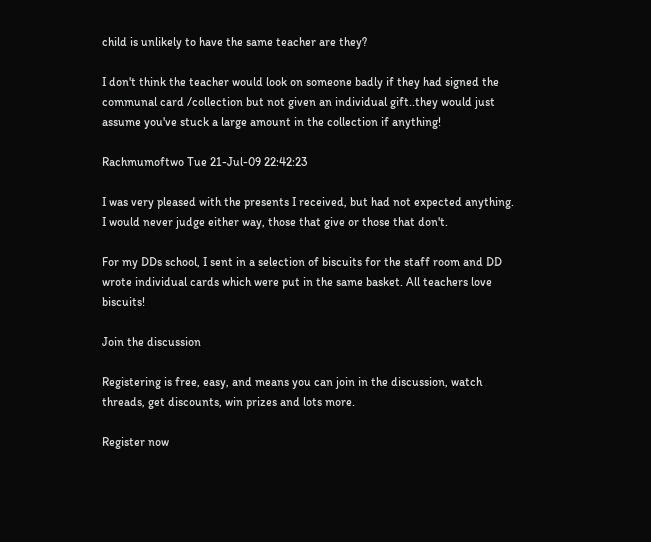child is unlikely to have the same teacher are they?

I don't think the teacher would look on someone badly if they had signed the communal card /collection but not given an individual gift..they would just assume you've stuck a large amount in the collection if anything!

Rachmumoftwo Tue 21-Jul-09 22:42:23

I was very pleased with the presents I received, but had not expected anything. I would never judge either way, those that give or those that don't.

For my DDs school, I sent in a selection of biscuits for the staff room and DD wrote individual cards which were put in the same basket. All teachers love biscuits!

Join the discussion

Registering is free, easy, and means you can join in the discussion, watch threads, get discounts, win prizes and lots more.

Register now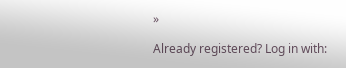»

Already registered? Log in with: